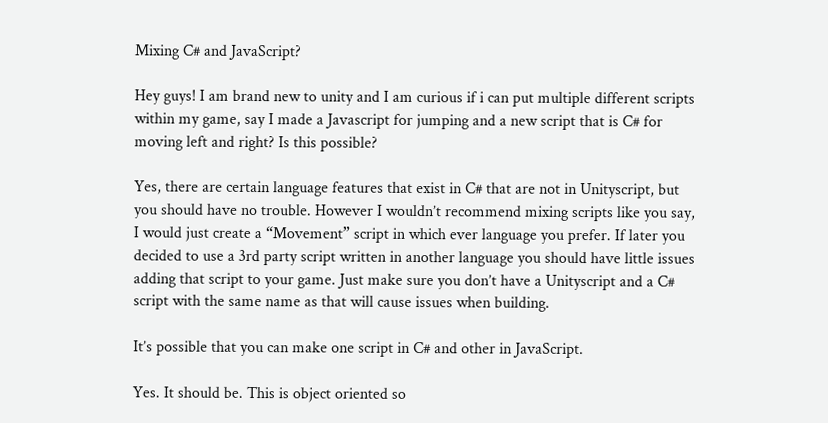Mixing C# and JavaScript?

Hey guys! I am brand new to unity and I am curious if i can put multiple different scripts within my game, say I made a Javascript for jumping and a new script that is C# for moving left and right? Is this possible?

Yes, there are certain language features that exist in C# that are not in Unityscript, but you should have no trouble. However I wouldn’t recommend mixing scripts like you say, I would just create a “Movement” script in which ever language you prefer. If later you decided to use a 3rd party script written in another language you should have little issues adding that script to your game. Just make sure you don’t have a Unityscript and a C# script with the same name as that will cause issues when building.

It’s possible that you can make one script in C# and other in JavaScript.

Yes. It should be. This is object oriented so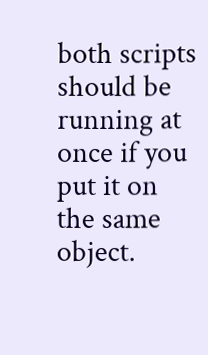both scripts should be running at once if you put it on the same object.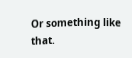Or something like that.